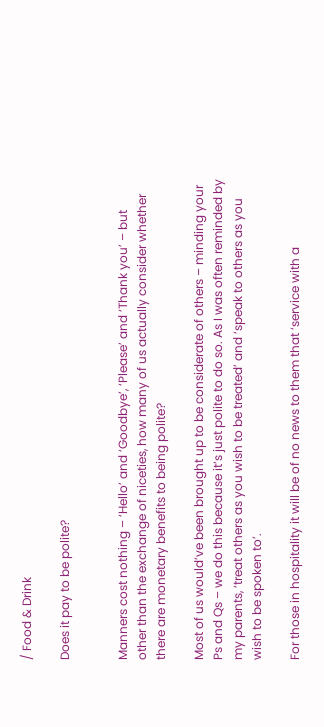/ Food & Drink

Does it pay to be polite?


Manners cost nothing – ‘Hello’ and ‘Goodbye’, ‘Please’ and ‘Thank you’ – but other than the exchange of niceties, how many of us actually consider whether there are monetary benefits to being polite?

Most of us would’ve been brought up to be considerate of others – minding your Ps and Qs – we do this because it’s just polite to do so. As I was often reminded by my parents, ‘treat others as you wish to be treated’ and ‘speak to others as you wish to be spoken to’.

For those in hospitality it will be of no news to them that ‘service with a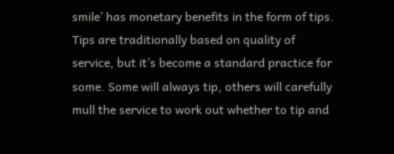smile’ has monetary benefits in the form of tips. Tips are traditionally based on quality of service, but it’s become a standard practice for some. Some will always tip, others will carefully mull the service to work out whether to tip and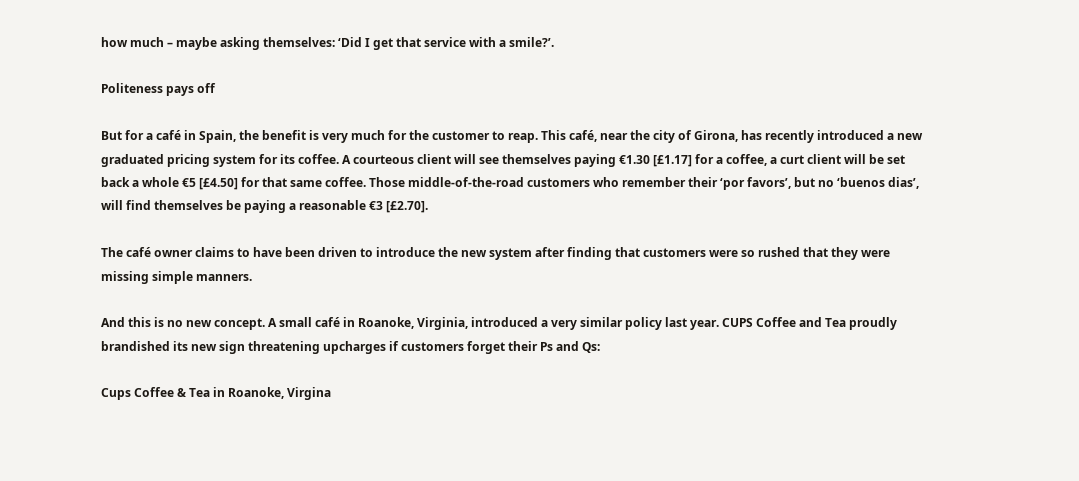how much – maybe asking themselves: ‘Did I get that service with a smile?’.

Politeness pays off

But for a café in Spain, the benefit is very much for the customer to reap. This café, near the city of Girona, has recently introduced a new graduated pricing system for its coffee. A courteous client will see themselves paying €1.30 [£1.17] for a coffee, a curt client will be set back a whole €5 [£4.50] for that same coffee. Those middle-of-the-road customers who remember their ‘por favors’, but no ‘buenos dias’, will find themselves be paying a reasonable €3 [£2.70].

The café owner claims to have been driven to introduce the new system after finding that customers were so rushed that they were missing simple manners.

And this is no new concept. A small café in Roanoke, Virginia, introduced a very similar policy last year. CUPS Coffee and Tea proudly brandished its new sign threatening upcharges if customers forget their Ps and Qs:

Cups Coffee & Tea in Roanoke, Virgina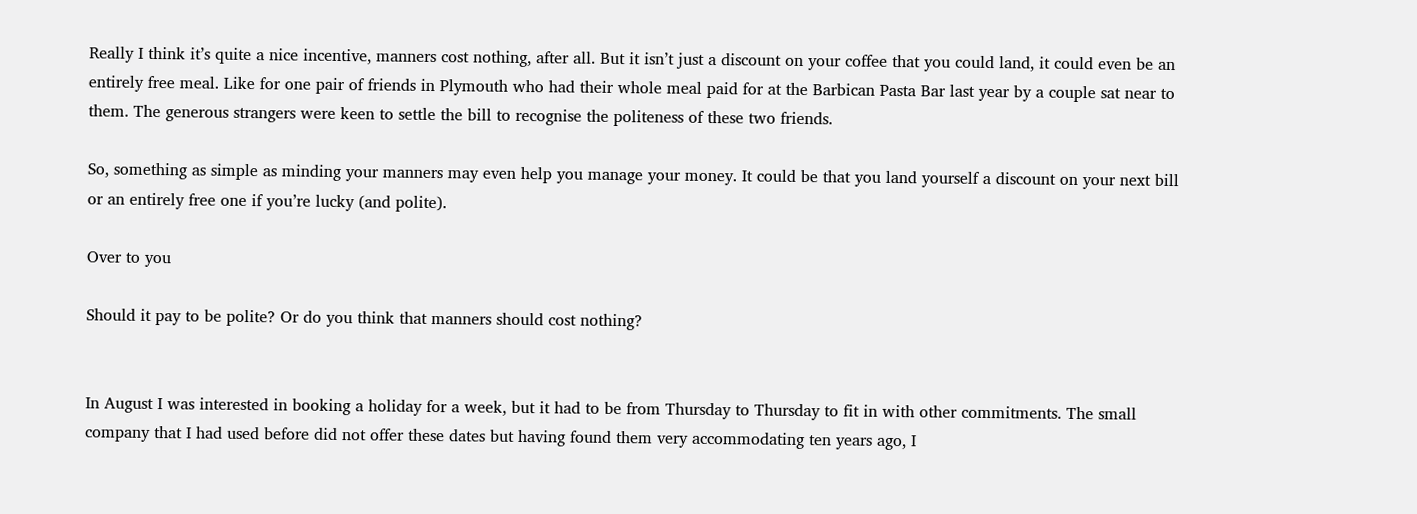Really I think it’s quite a nice incentive, manners cost nothing, after all. But it isn’t just a discount on your coffee that you could land, it could even be an entirely free meal. Like for one pair of friends in Plymouth who had their whole meal paid for at the Barbican Pasta Bar last year by a couple sat near to them. The generous strangers were keen to settle the bill to recognise the politeness of these two friends.

So, something as simple as minding your manners may even help you manage your money. It could be that you land yourself a discount on your next bill or an entirely free one if you’re lucky (and polite).

Over to you

Should it pay to be polite? Or do you think that manners should cost nothing?


In August I was interested in booking a holiday for a week, but it had to be from Thursday to Thursday to fit in with other commitments. The small company that I had used before did not offer these dates but having found them very accommodating ten years ago, I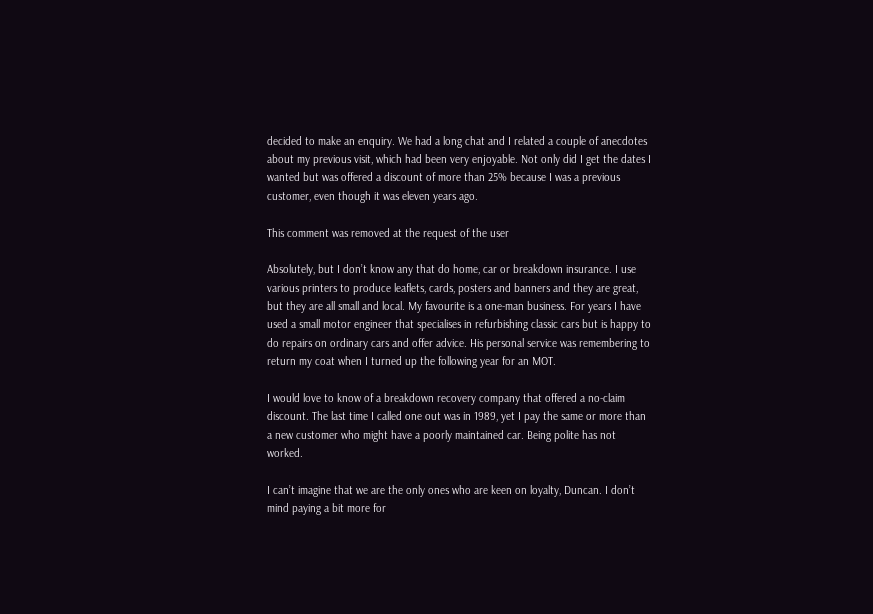decided to make an enquiry. We had a long chat and I related a couple of anecdotes about my previous visit, which had been very enjoyable. Not only did I get the dates I wanted but was offered a discount of more than 25% because I was a previous customer, even though it was eleven years ago.

This comment was removed at the request of the user

Absolutely, but I don’t know any that do home, car or breakdown insurance. I use various printers to produce leaflets, cards, posters and banners and they are great, but they are all small and local. My favourite is a one-man business. For years I have used a small motor engineer that specialises in refurbishing classic cars but is happy to do repairs on ordinary cars and offer advice. His personal service was remembering to return my coat when I turned up the following year for an MOT.

I would love to know of a breakdown recovery company that offered a no-claim discount. The last time I called one out was in 1989, yet I pay the same or more than a new customer who might have a poorly maintained car. Being polite has not worked.

I can’t imagine that we are the only ones who are keen on loyalty, Duncan. I don’t mind paying a bit more for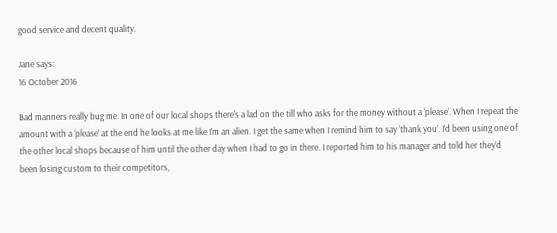good service and decent quality.

Jane says:
16 October 2016

Bad manners really bug me. In one of our local shops there’s a lad on the till who asks for the money without a ‘please’. When I repeat the amount with a ‘please’ at the end he looks at me like I’m an alien. I get the same when I remind him to say ‘thank you’. I’d been using one of the other local shops because of him until the other day when I had to go in there. I reported him to his manager and told her they’d been losing custom to their competitors,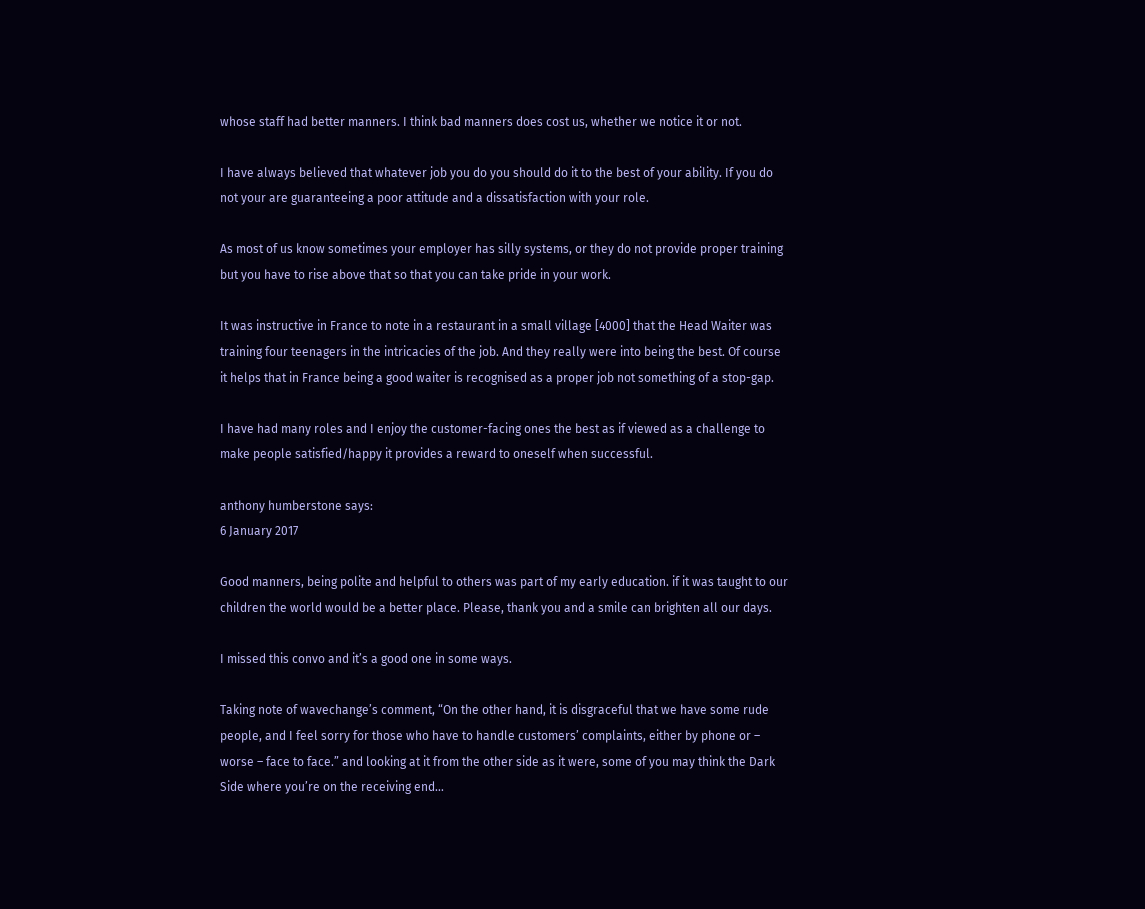whose staff had better manners. I think bad manners does cost us, whether we notice it or not.

I have always believed that whatever job you do you should do it to the best of your ability. If you do not your are guaranteeing a poor attitude and a dissatisfaction with your role.

As most of us know sometimes your employer has silly systems, or they do not provide proper training but you have to rise above that so that you can take pride in your work.

It was instructive in France to note in a restaurant in a small village [4000] that the Head Waiter was training four teenagers in the intricacies of the job. And they really were into being the best. Of course it helps that in France being a good waiter is recognised as a proper job not something of a stop-gap.

I have had many roles and I enjoy the customer-facing ones the best as if viewed as a challenge to make people satisfied/happy it provides a reward to oneself when successful.

anthony humberstone says:
6 January 2017

Good manners, being polite and helpful to others was part of my early education. if it was taught to our children the world would be a better place. Please, thank you and a smile can brighten all our days.

I missed this convo and it’s a good one in some ways.

Taking note of wavechange’s comment, “On the other hand, it is disgraceful that we have some rude people, and I feel sorry for those who have to handle customers’ complaints, either by phone or – worse – face to face.” and looking at it from the other side as it were, some of you may think the Dark Side where you’re on the receiving end…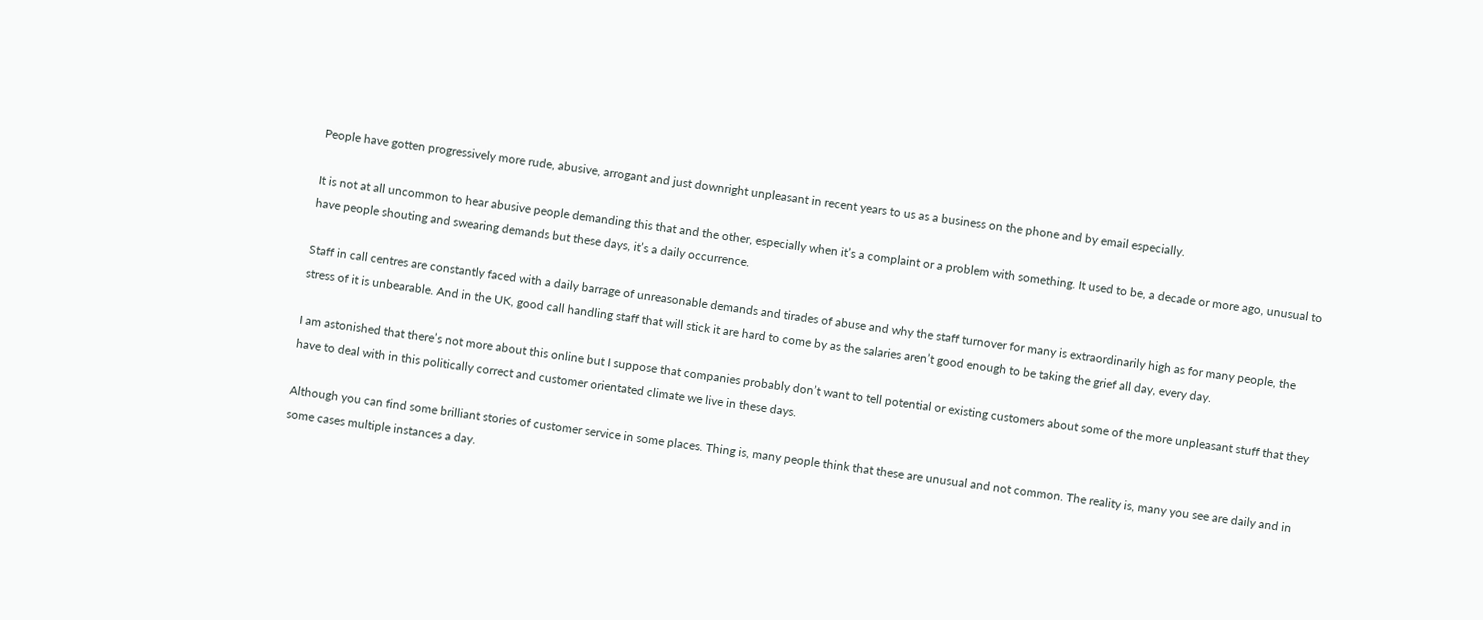People have gotten progressively more rude, abusive, arrogant and just downright unpleasant in recent years to us as a business on the phone and by email especially.

It is not at all uncommon to hear abusive people demanding this that and the other, especially when it’s a complaint or a problem with something. It used to be, a decade or more ago, unusual to have people shouting and swearing demands but these days, it’s a daily occurrence.

Staff in call centres are constantly faced with a daily barrage of unreasonable demands and tirades of abuse and why the staff turnover for many is extraordinarily high as for many people, the stress of it is unbearable. And in the UK, good call handling staff that will stick it are hard to come by as the salaries aren’t good enough to be taking the grief all day, every day.

I am astonished that there’s not more about this online but I suppose that companies probably don’t want to tell potential or existing customers about some of the more unpleasant stuff that they have to deal with in this politically correct and customer orientated climate we live in these days.

Although you can find some brilliant stories of customer service in some places. Thing is, many people think that these are unusual and not common. The reality is, many you see are daily and in some cases multiple instances a day.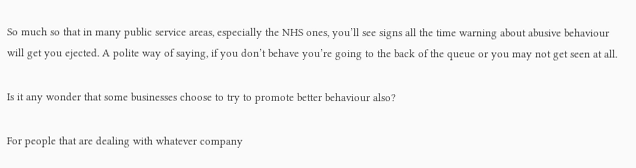So much so that in many public service areas, especially the NHS ones, you’ll see signs all the time warning about abusive behaviour will get you ejected. A polite way of saying, if you don’t behave you’re going to the back of the queue or you may not get seen at all.

Is it any wonder that some businesses choose to try to promote better behaviour also?

For people that are dealing with whatever company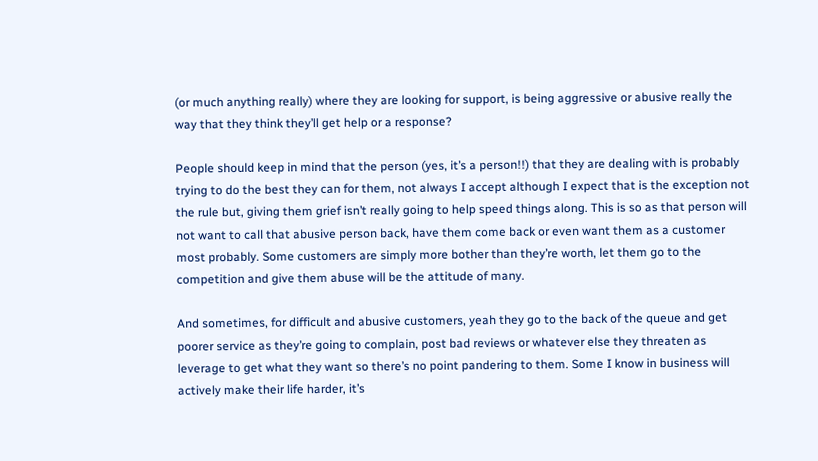(or much anything really) where they are looking for support, is being aggressive or abusive really the way that they think they’ll get help or a response?

People should keep in mind that the person (yes, it’s a person!!) that they are dealing with is probably trying to do the best they can for them, not always I accept although I expect that is the exception not the rule but, giving them grief isn’t really going to help speed things along. This is so as that person will not want to call that abusive person back, have them come back or even want them as a customer most probably. Some customers are simply more bother than they’re worth, let them go to the competition and give them abuse will be the attitude of many.

And sometimes, for difficult and abusive customers, yeah they go to the back of the queue and get poorer service as they’re going to complain, post bad reviews or whatever else they threaten as leverage to get what they want so there’s no point pandering to them. Some I know in business will actively make their life harder, it’s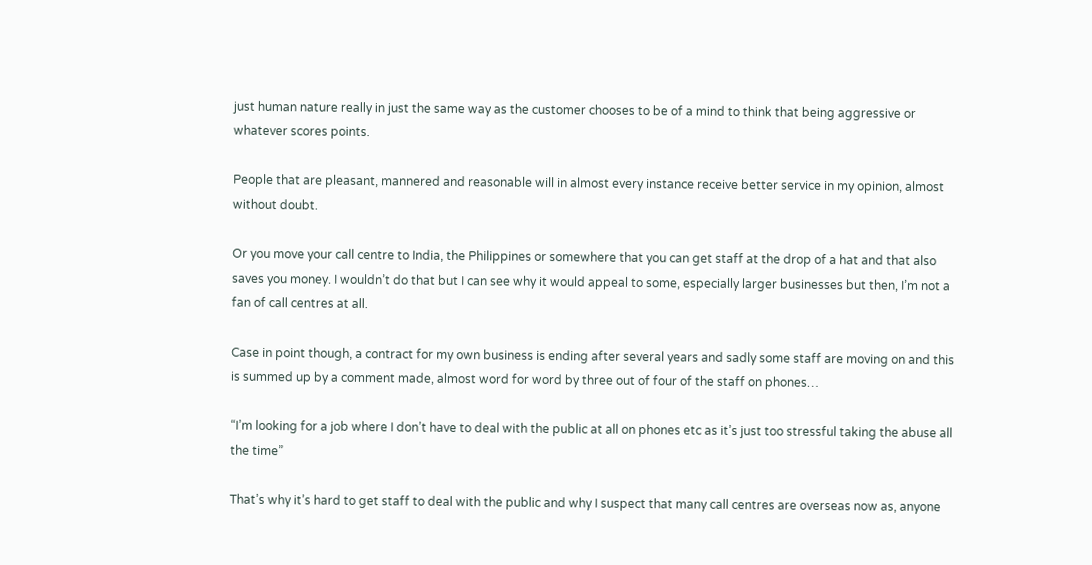just human nature really in just the same way as the customer chooses to be of a mind to think that being aggressive or whatever scores points.

People that are pleasant, mannered and reasonable will in almost every instance receive better service in my opinion, almost without doubt.

Or you move your call centre to India, the Philippines or somewhere that you can get staff at the drop of a hat and that also saves you money. I wouldn’t do that but I can see why it would appeal to some, especially larger businesses but then, I’m not a fan of call centres at all.

Case in point though, a contract for my own business is ending after several years and sadly some staff are moving on and this is summed up by a comment made, almost word for word by three out of four of the staff on phones…

“I’m looking for a job where I don’t have to deal with the public at all on phones etc as it’s just too stressful taking the abuse all the time”

That’s why it’s hard to get staff to deal with the public and why I suspect that many call centres are overseas now as, anyone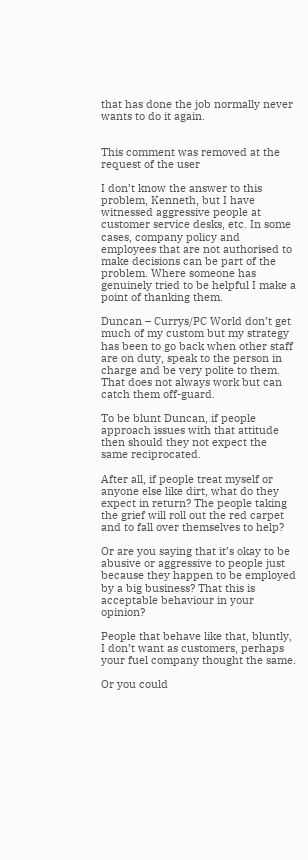that has done the job normally never wants to do it again.


This comment was removed at the request of the user

I don’t know the answer to this problem, Kenneth, but I have witnessed aggressive people at customer service desks, etc. In some cases, company policy and employees that are not authorised to make decisions can be part of the problem. Where someone has genuinely tried to be helpful I make a point of thanking them.

Duncan – Currys/PC World don’t get much of my custom but my strategy has been to go back when other staff are on duty, speak to the person in charge and be very polite to them. That does not always work but can catch them off-guard.

To be blunt Duncan, if people approach issues with that attitude then should they not expect the same reciprocated.

After all, if people treat myself or anyone else like dirt, what do they expect in return? The people taking the grief will roll out the red carpet and to fall over themselves to help?

Or are you saying that it’s okay to be abusive or aggressive to people just because they happen to be employed by a big business? That this is acceptable behaviour in your opinion?

People that behave like that, bluntly, I don’t want as customers, perhaps your fuel company thought the same.

Or you could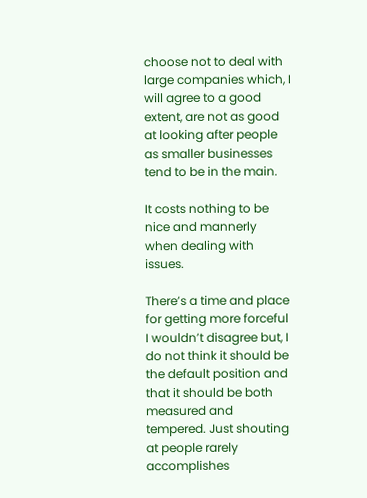choose not to deal with large companies which, I will agree to a good extent, are not as good at looking after people as smaller businesses tend to be in the main.

It costs nothing to be nice and mannerly when dealing with issues.

There’s a time and place for getting more forceful I wouldn’t disagree but, I do not think it should be the default position and that it should be both measured and tempered. Just shouting at people rarely accomplishes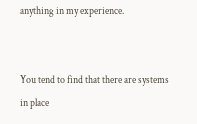anything in my experience.


You tend to find that there are systems in place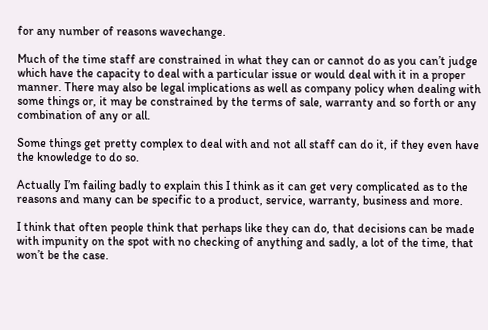for any number of reasons wavechange.

Much of the time staff are constrained in what they can or cannot do as you can’t judge which have the capacity to deal with a particular issue or would deal with it in a proper manner. There may also be legal implications as well as company policy when dealing with some things or, it may be constrained by the terms of sale, warranty and so forth or any combination of any or all.

Some things get pretty complex to deal with and not all staff can do it, if they even have the knowledge to do so.

Actually I’m failing badly to explain this I think as it can get very complicated as to the reasons and many can be specific to a product, service, warranty, business and more.

I think that often people think that perhaps like they can do, that decisions can be made with impunity on the spot with no checking of anything and sadly, a lot of the time, that won’t be the case.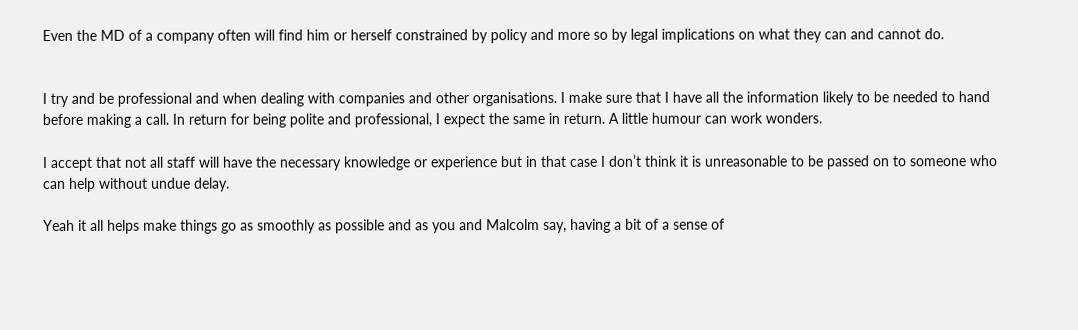Even the MD of a company often will find him or herself constrained by policy and more so by legal implications on what they can and cannot do.


I try and be professional and when dealing with companies and other organisations. I make sure that I have all the information likely to be needed to hand before making a call. In return for being polite and professional, I expect the same in return. A little humour can work wonders.

I accept that not all staff will have the necessary knowledge or experience but in that case I don’t think it is unreasonable to be passed on to someone who can help without undue delay.

Yeah it all helps make things go as smoothly as possible and as you and Malcolm say, having a bit of a sense of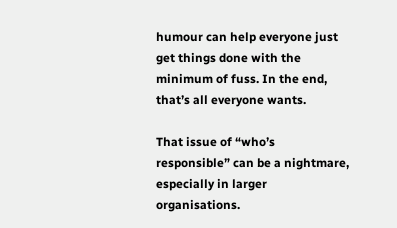humour can help everyone just get things done with the minimum of fuss. In the end, that’s all everyone wants.

That issue of “who’s responsible” can be a nightmare, especially in larger organisations.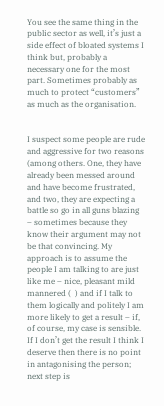You see the same thing in the public sector as well, it’s just a side effect of bloated systems I think but, probably a necessary one for the most part. Sometimes probably as much to protect “customers” as much as the organisation.


I suspect some people are rude and aggressive for two reasons (among others. One, they have already been messed around and have become frustrated, and two, they are expecting a battle so go in all guns blazing – sometimes because they know their argument may not be that convincing. My approach is to assume the people I am talking to are just like me – nice, pleasant mild mannered (  ) and if I talk to them logically and politely I am more likely to get a result – if, of course, my case is sensible. If I don’t get the result I think I deserve then there is no point in antagonising the person; next step is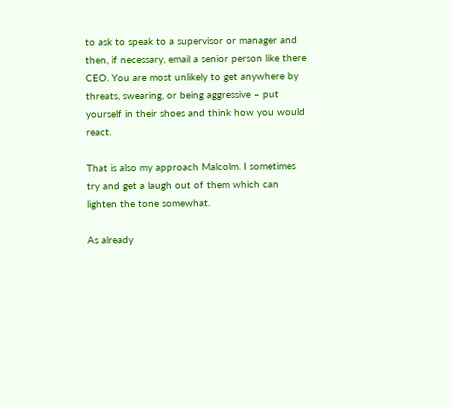to ask to speak to a supervisor or manager and then, if necessary, email a senior person like there CEO. You are most unlikely to get anywhere by threats, swearing, or being aggressive – put yourself in their shoes and think how you would react.

That is also my approach Malcolm. I sometimes try and get a laugh out of them which can lighten the tone somewhat.

As already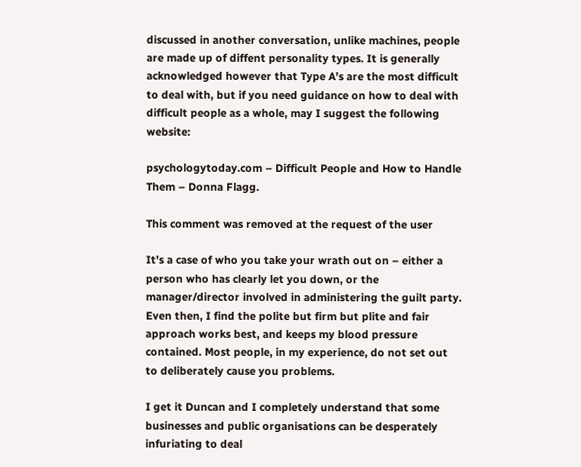discussed in another conversation, unlike machines, people are made up of diffent personality types. It is generally acknowledged however that Type A’s are the most difficult to deal with, but if you need guidance on how to deal with difficult people as a whole, may I suggest the following website:

psychologytoday.com – Difficult People and How to Handle Them – Donna Flagg.

This comment was removed at the request of the user

It’s a case of who you take your wrath out on – either a person who has clearly let you down, or the manager/director involved in administering the guilt party. Even then, I find the polite but firm but plite and fair approach works best, and keeps my blood pressure contained. Most people, in my experience, do not set out to deliberately cause you problems.

I get it Duncan and I completely understand that some businesses and public organisations can be desperately infuriating to deal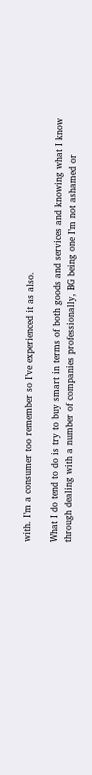with. I’m a consumer too remember so I’ve experienced it as also.

What I do tend to do is try to buy smart in terms of both goods and services and knowing what I know through dealing with a number of companies professionally, BG being one I’m not ashamed or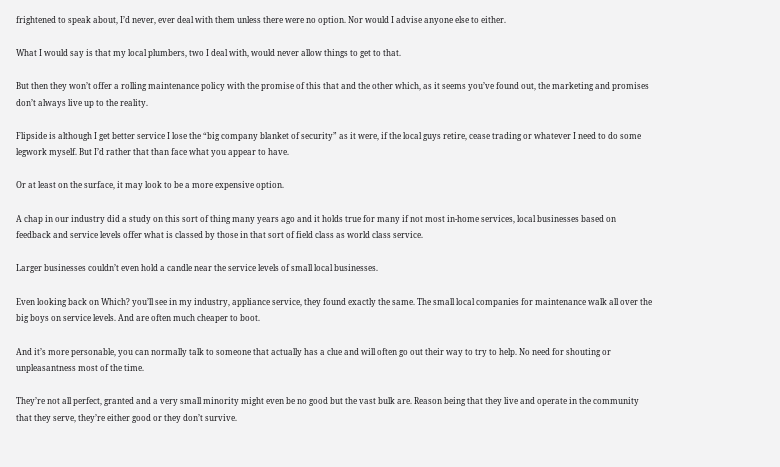frightened to speak about, I’d never, ever deal with them unless there were no option. Nor would I advise anyone else to either.

What I would say is that my local plumbers, two I deal with, would never allow things to get to that.

But then they won’t offer a rolling maintenance policy with the promise of this that and the other which, as it seems you’ve found out, the marketing and promises don’t always live up to the reality.

Flipside is although I get better service I lose the “big company blanket of security” as it were, if the local guys retire, cease trading or whatever I need to do some legwork myself. But I’d rather that than face what you appear to have.

Or at least on the surface, it may look to be a more expensive option.

A chap in our industry did a study on this sort of thing many years ago and it holds true for many if not most in-home services, local businesses based on feedback and service levels offer what is classed by those in that sort of field class as world class service.

Larger businesses couldn’t even hold a candle near the service levels of small local businesses.

Even looking back on Which? you’ll see in my industry, appliance service, they found exactly the same. The small local companies for maintenance walk all over the big boys on service levels. And are often much cheaper to boot.

And it’s more personable, you can normally talk to someone that actually has a clue and will often go out their way to try to help. No need for shouting or unpleasantness most of the time.

They’re not all perfect, granted and a very small minority might even be no good but the vast bulk are. Reason being that they live and operate in the community that they serve, they’re either good or they don’t survive.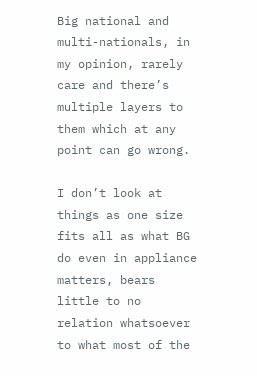Big national and multi-nationals, in my opinion, rarely care and there’s multiple layers to them which at any point can go wrong.

I don’t look at things as one size fits all as what BG do even in appliance matters, bears little to no relation whatsoever to what most of the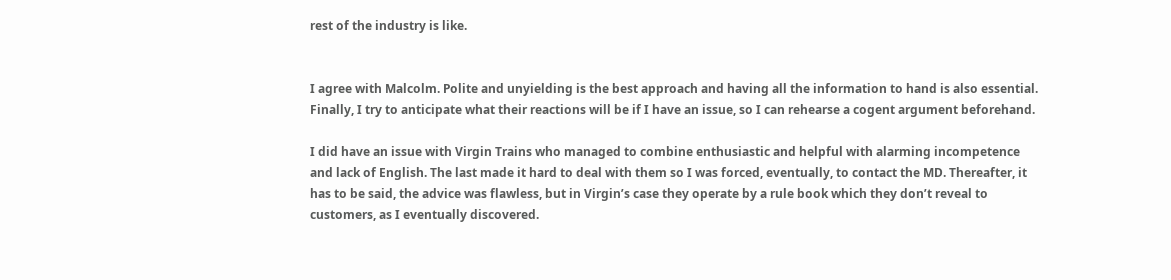rest of the industry is like.


I agree with Malcolm. Polite and unyielding is the best approach and having all the information to hand is also essential. Finally, I try to anticipate what their reactions will be if I have an issue, so I can rehearse a cogent argument beforehand.

I did have an issue with Virgin Trains who managed to combine enthusiastic and helpful with alarming incompetence and lack of English. The last made it hard to deal with them so I was forced, eventually, to contact the MD. Thereafter, it has to be said, the advice was flawless, but in Virgin’s case they operate by a rule book which they don’t reveal to customers, as I eventually discovered.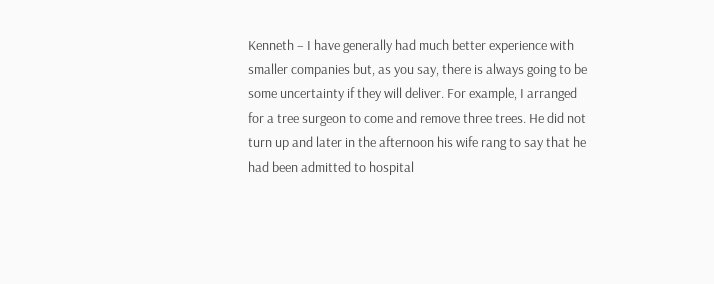Kenneth – I have generally had much better experience with smaller companies but, as you say, there is always going to be some uncertainty if they will deliver. For example, I arranged for a tree surgeon to come and remove three trees. He did not turn up and later in the afternoon his wife rang to say that he had been admitted to hospital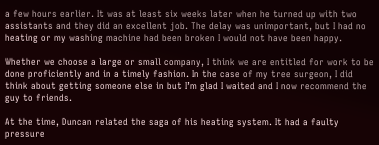a few hours earlier. It was at least six weeks later when he turned up with two assistants and they did an excellent job. The delay was unimportant, but I had no heating or my washing machine had been broken I would not have been happy.

Whether we choose a large or small company, I think we are entitled for work to be done proficiently and in a timely fashion. In the case of my tree surgeon, I did think about getting someone else in but I’m glad I waited and I now recommend the guy to friends.

At the time, Duncan related the saga of his heating system. It had a faulty pressure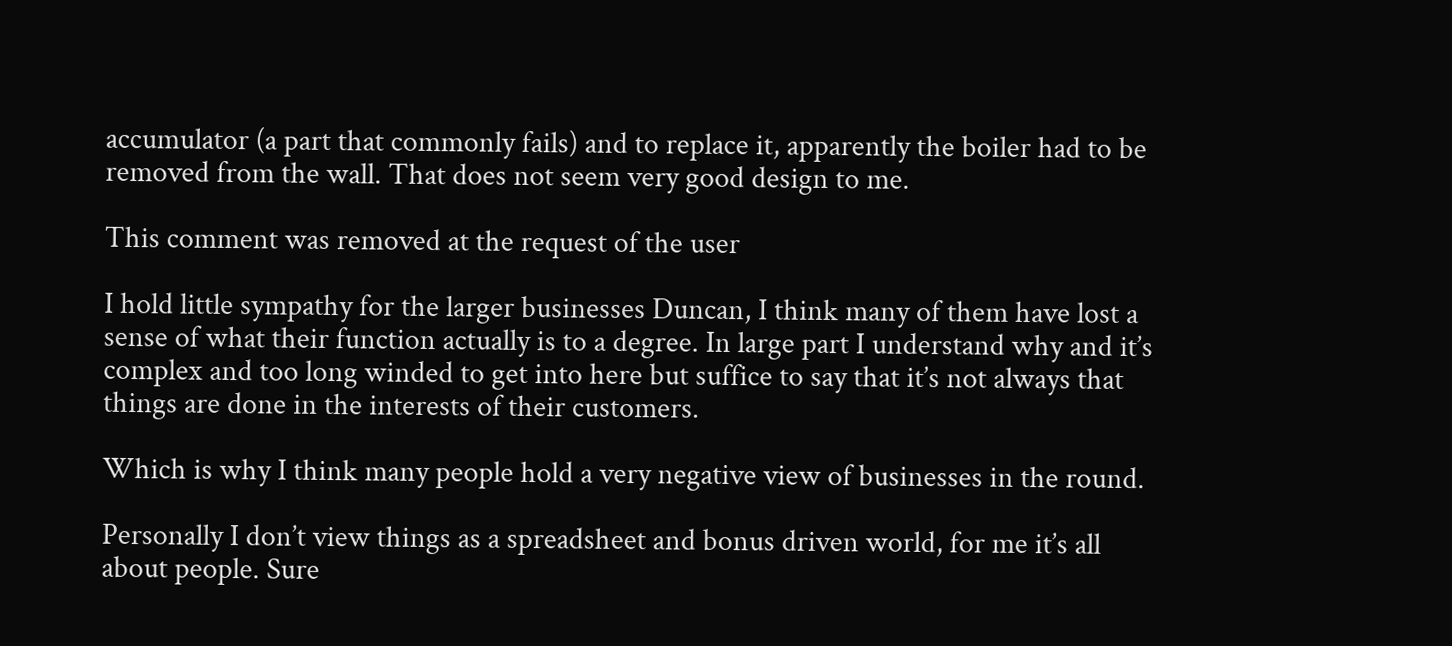accumulator (a part that commonly fails) and to replace it, apparently the boiler had to be removed from the wall. That does not seem very good design to me.

This comment was removed at the request of the user

I hold little sympathy for the larger businesses Duncan, I think many of them have lost a sense of what their function actually is to a degree. In large part I understand why and it’s complex and too long winded to get into here but suffice to say that it’s not always that things are done in the interests of their customers.

Which is why I think many people hold a very negative view of businesses in the round.

Personally I don’t view things as a spreadsheet and bonus driven world, for me it’s all about people. Sure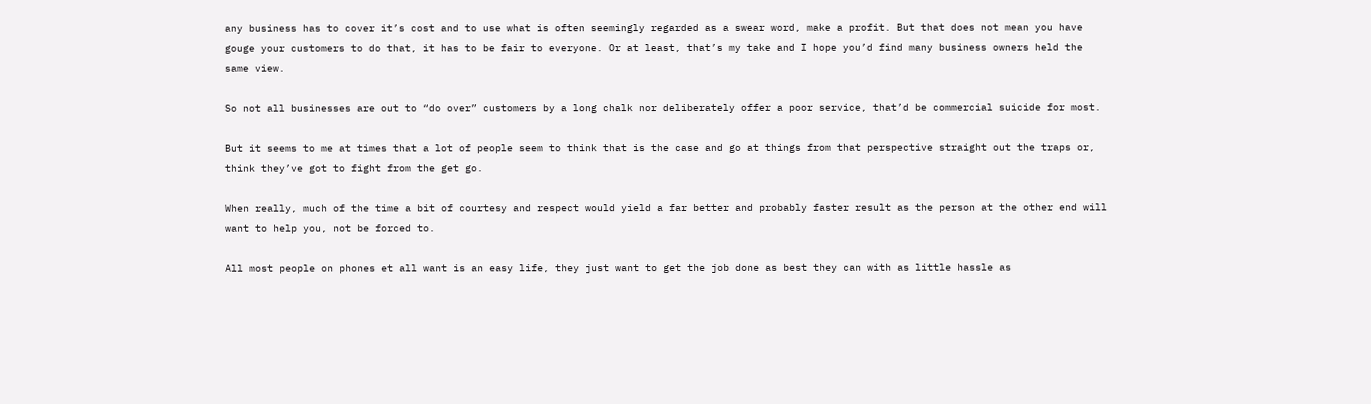any business has to cover it’s cost and to use what is often seemingly regarded as a swear word, make a profit. But that does not mean you have gouge your customers to do that, it has to be fair to everyone. Or at least, that’s my take and I hope you’d find many business owners held the same view.

So not all businesses are out to “do over” customers by a long chalk nor deliberately offer a poor service, that’d be commercial suicide for most.

But it seems to me at times that a lot of people seem to think that is the case and go at things from that perspective straight out the traps or, think they’ve got to fight from the get go.

When really, much of the time a bit of courtesy and respect would yield a far better and probably faster result as the person at the other end will want to help you, not be forced to.

All most people on phones et all want is an easy life, they just want to get the job done as best they can with as little hassle as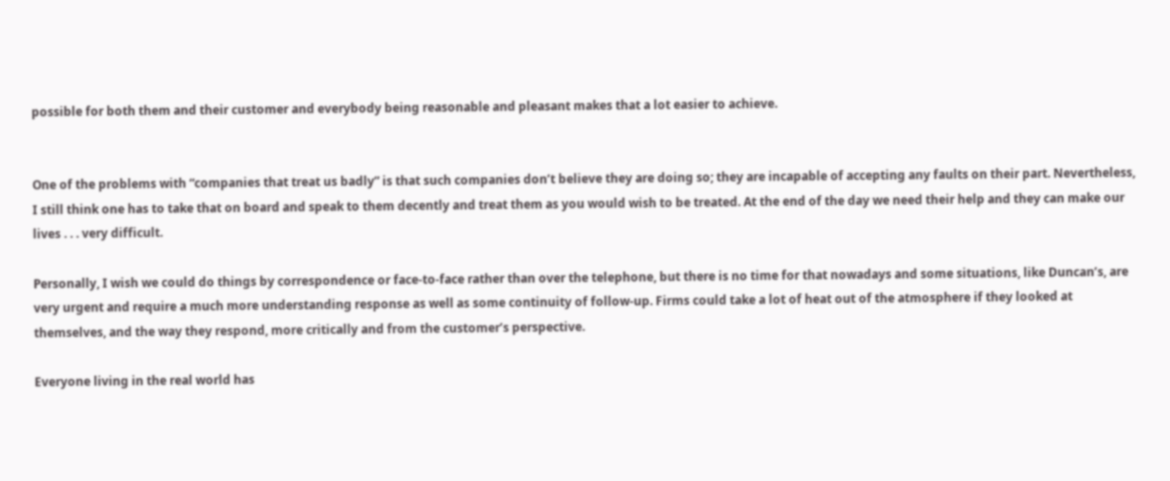possible for both them and their customer and everybody being reasonable and pleasant makes that a lot easier to achieve.


One of the problems with “companies that treat us badly” is that such companies don’t believe they are doing so; they are incapable of accepting any faults on their part. Nevertheless, I still think one has to take that on board and speak to them decently and treat them as you would wish to be treated. At the end of the day we need their help and they can make our lives . . . very difficult.

Personally, I wish we could do things by correspondence or face-to-face rather than over the telephone, but there is no time for that nowadays and some situations, like Duncan’s, are very urgent and require a much more understanding response as well as some continuity of follow-up. Firms could take a lot of heat out of the atmosphere if they looked at themselves, and the way they respond, more critically and from the customer’s perspective.

Everyone living in the real world has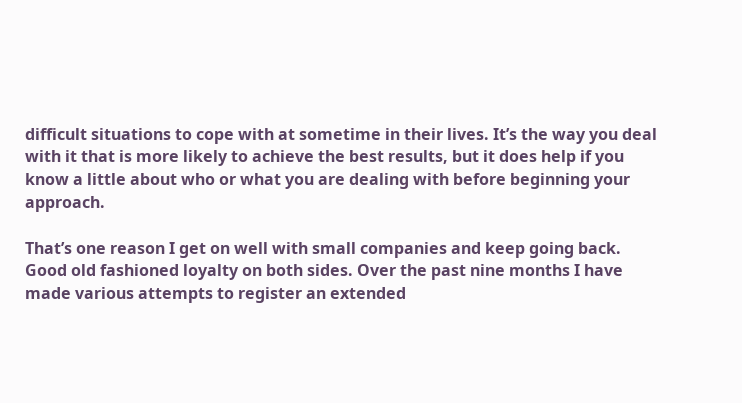difficult situations to cope with at sometime in their lives. It’s the way you deal with it that is more likely to achieve the best results, but it does help if you know a little about who or what you are dealing with before beginning your approach.

That’s one reason I get on well with small companies and keep going back. Good old fashioned loyalty on both sides. Over the past nine months I have made various attempts to register an extended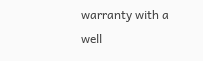warranty with a well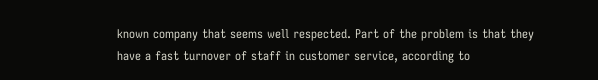known company that seems well respected. Part of the problem is that they have a fast turnover of staff in customer service, according to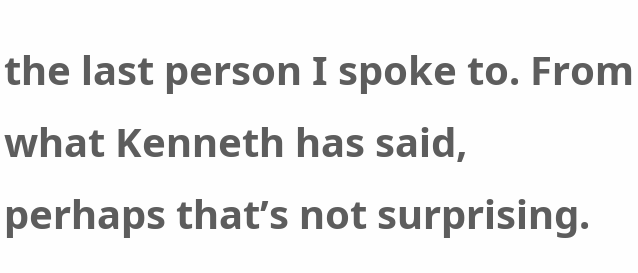the last person I spoke to. From what Kenneth has said, perhaps that’s not surprising.